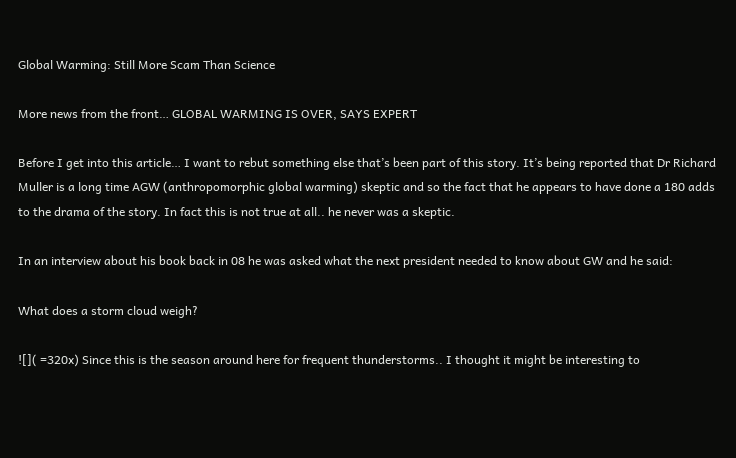Global Warming: Still More Scam Than Science

More news from the front… GLOBAL WARMING IS OVER, SAYS EXPERT

Before I get into this article… I want to rebut something else that’s been part of this story. It’s being reported that Dr Richard Muller is a long time AGW (anthropomorphic global warming) skeptic and so the fact that he appears to have done a 180 adds to the drama of the story. In fact this is not true at all.. he never was a skeptic.

In an interview about his book back in 08 he was asked what the next president needed to know about GW and he said:

What does a storm cloud weigh?

![]( =320x) Since this is the season around here for frequent thunderstorms.. I thought it might be interesting to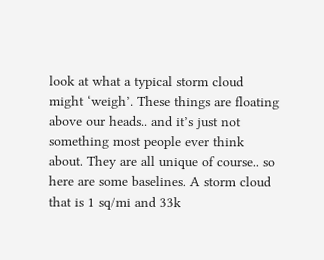look at what a typical storm cloud might ‘weigh’. These things are floating above our heads.. and it’s just not something most people ever think about. They are all unique of course.. so here are some baselines. A storm cloud that is 1 sq/mi and 33k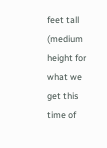feet tall (medium height for what we get this time of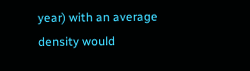year) with an average density would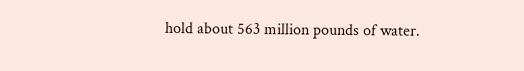hold about 563 million pounds of water.